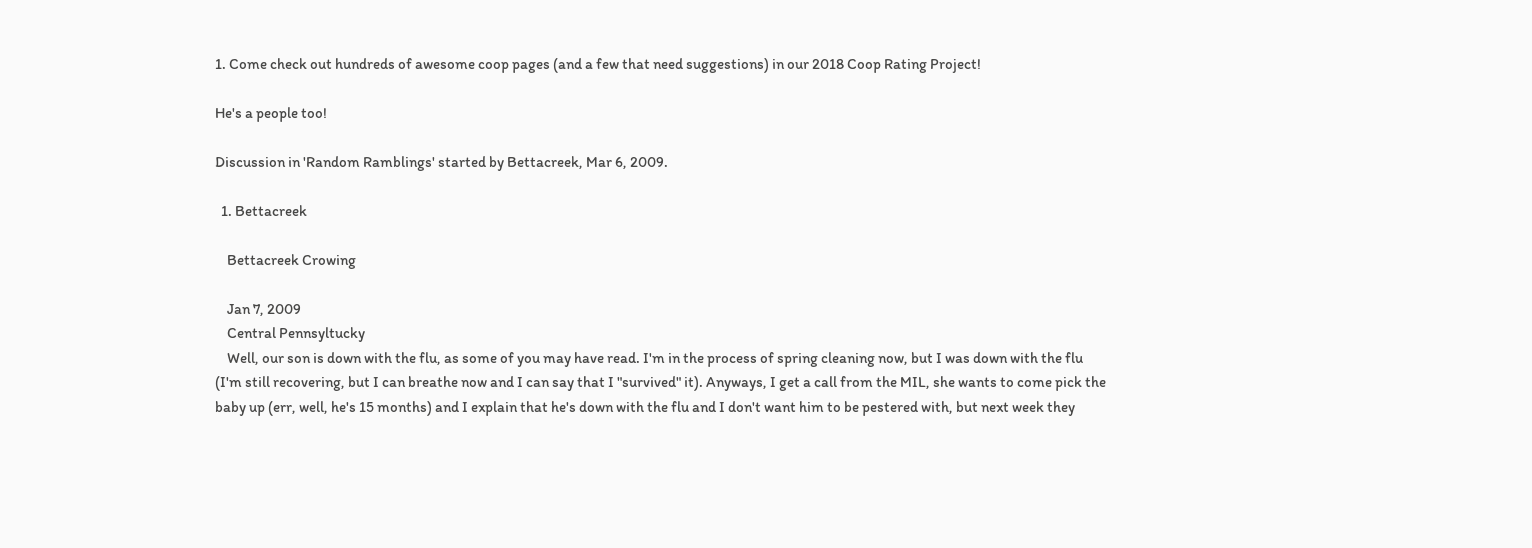1. Come check out hundreds of awesome coop pages (and a few that need suggestions) in our 2018 Coop Rating Project!

He's a people too!

Discussion in 'Random Ramblings' started by Bettacreek, Mar 6, 2009.

  1. Bettacreek

    Bettacreek Crowing

    Jan 7, 2009
    Central Pennsyltucky
    Well, our son is down with the flu, as some of you may have read. I'm in the process of spring cleaning now, but I was down with the flu (I'm still recovering, but I can breathe now and I can say that I "survived" it). Anyways, I get a call from the MIL, she wants to come pick the baby up (err, well, he's 15 months) and I explain that he's down with the flu and I don't want him to be pestered with, but next week they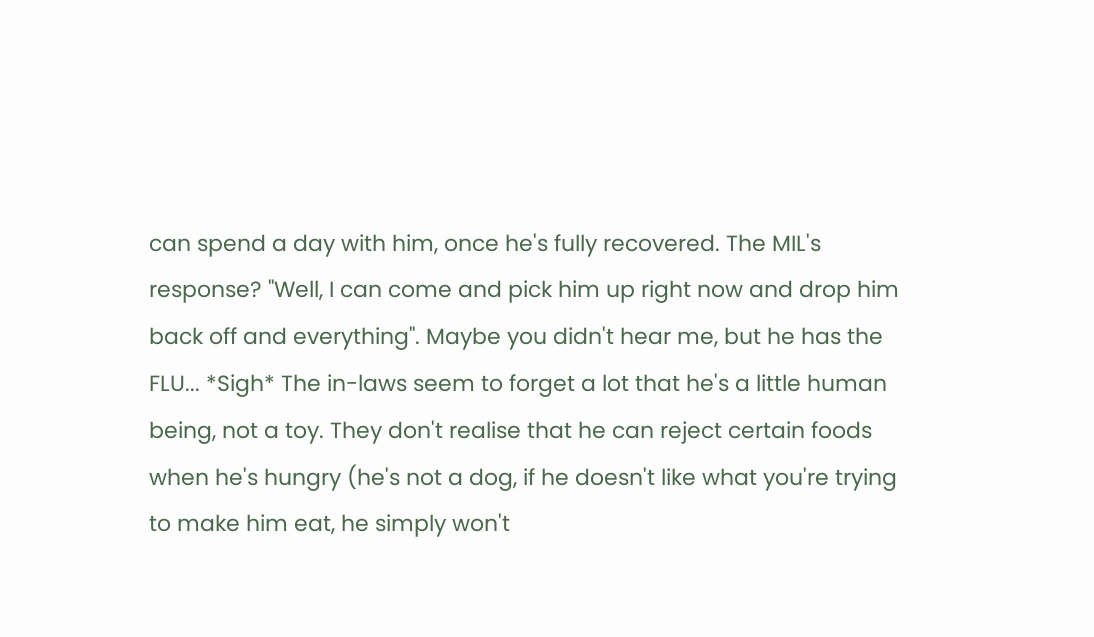can spend a day with him, once he's fully recovered. The MIL's response? "Well, I can come and pick him up right now and drop him back off and everything". Maybe you didn't hear me, but he has the FLU... *Sigh* The in-laws seem to forget a lot that he's a little human being, not a toy. They don't realise that he can reject certain foods when he's hungry (he's not a dog, if he doesn't like what you're trying to make him eat, he simply won't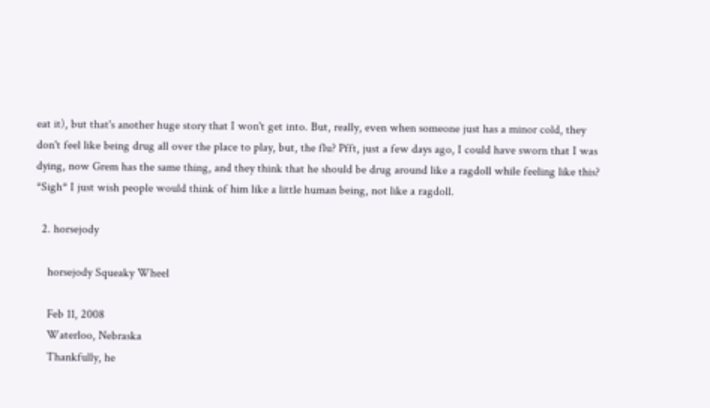eat it), but that's another huge story that I won't get into. But, really, even when someone just has a minor cold, they don't feel like being drug all over the place to play, but, the flu? Pfft, just a few days ago, I could have sworn that I was dying, now Grem has the same thing, and they think that he should be drug around like a ragdoll while feeling like this? *Sigh* I just wish people would think of him like a little human being, not like a ragdoll.

  2. horsejody

    horsejody Squeaky Wheel

    Feb 11, 2008
    Waterloo, Nebraska
    Thankfully, he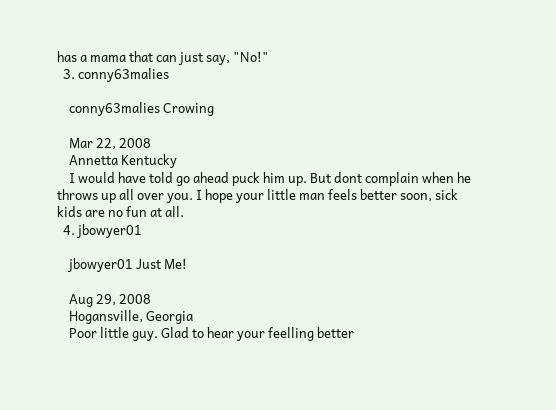has a mama that can just say, "No!"
  3. conny63malies

    conny63malies Crowing

    Mar 22, 2008
    Annetta Kentucky
    I would have told go ahead puck him up. But dont complain when he throws up all over you. I hope your little man feels better soon, sick kids are no fun at all.
  4. jbowyer01

    jbowyer01 Just Me!

    Aug 29, 2008
    Hogansville, Georgia
    Poor little guy. Glad to hear your feelling better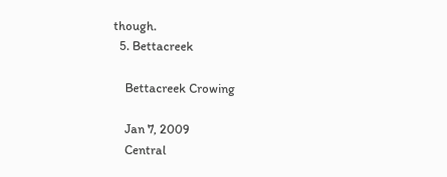though.
  5. Bettacreek

    Bettacreek Crowing

    Jan 7, 2009
    Central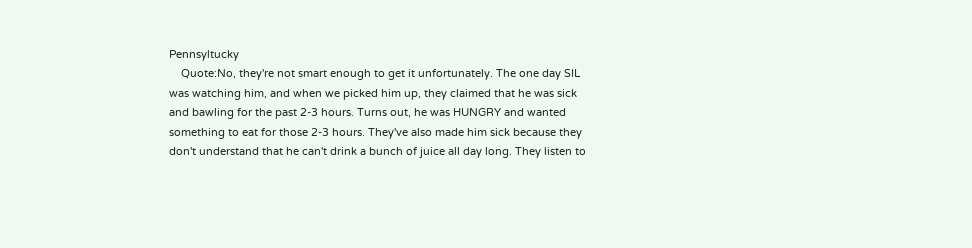Pennsyltucky
    Quote:No, they're not smart enough to get it unfortunately. The one day SIL was watching him, and when we picked him up, they claimed that he was sick and bawling for the past 2-3 hours. Turns out, he was HUNGRY and wanted something to eat for those 2-3 hours. They've also made him sick because they don't understand that he can't drink a bunch of juice all day long. They listen to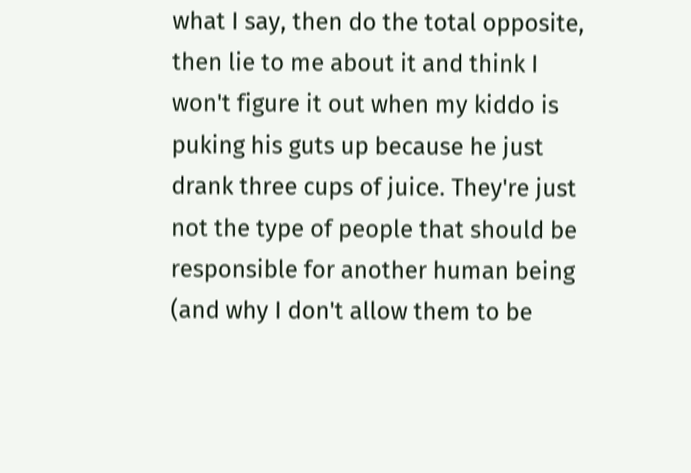what I say, then do the total opposite, then lie to me about it and think I won't figure it out when my kiddo is puking his guts up because he just drank three cups of juice. They're just not the type of people that should be responsible for another human being (and why I don't allow them to be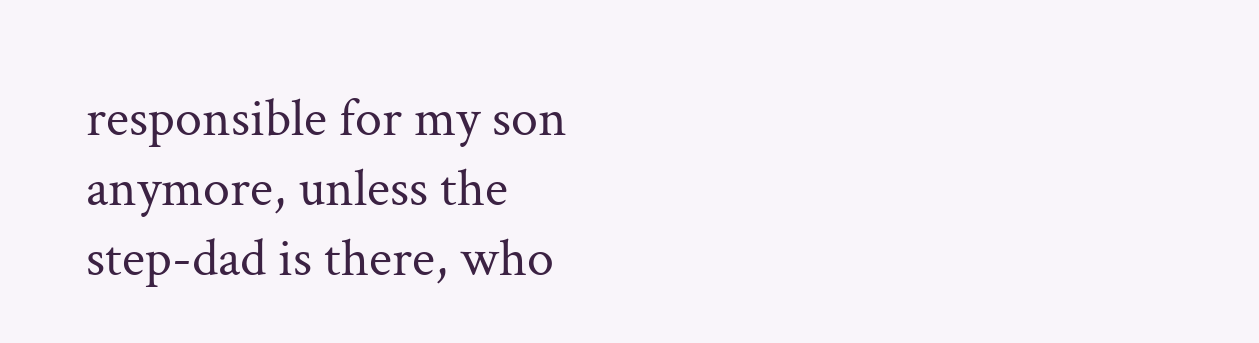responsible for my son anymore, unless the step-dad is there, who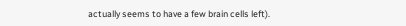actually seems to have a few brain cells left).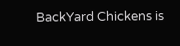BackYard Chickens is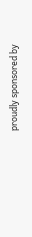proudly sponsored by